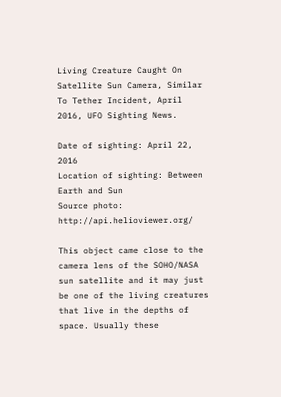Living Creature Caught On Satellite Sun Camera, Similar To Tether Incident, April 2016, UFO Sighting News.

Date of sighting: April 22, 2016
Location of sighting: Between Earth and Sun
Source photo: http://api.helioviewer.org/

This object came close to the camera lens of the SOHO/NASA sun satellite and it may just be one of the living creatures that live in the depths of space. Usually these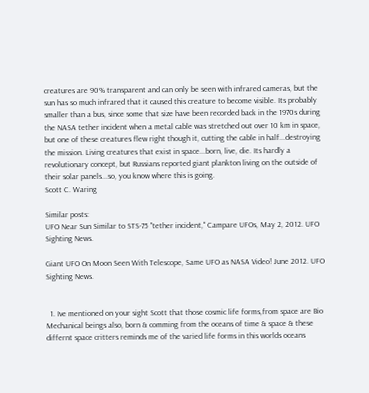creatures are 90% transparent and can only be seen with infrared cameras, but the sun has so much infrared that it caused this creature to become visible. Its probably smaller than a bus, since some that size have been recorded back in the 1970s during the NASA tether incident when a metal cable was stretched out over 10 km in space, but one of these creatures flew right though it, cutting the cable in half...destroying the mission. Living creatures that exist in space...born, live, die. Its hardly a revolutionary concept, but Russians reported giant plankton living on the outside of their solar panels...so, you know where this is going.
Scott C. Waring

Similar posts:
UFO Near Sun Similar to STS-75 "tether incident," Campare UFOs, May 2, 2012. UFO Sighting News.

Giant UFO On Moon Seen With Telescope, Same UFO as NASA Video! June 2012. UFO Sighting News.


  1. Ive mentioned on your sight Scott that those cosmic life forms,from space are Bio Mechanical beings also, born & comming from the oceans of time & space & these differnt space critters reminds me of the varied life forms in this worlds oceans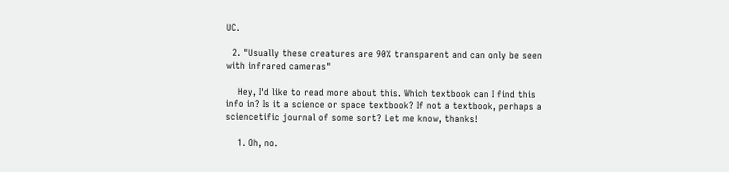UC.

  2. "Usually these creatures are 90% transparent and can only be seen with infrared cameras"

    Hey, I'd like to read more about this. Which textbook can I find this info in? Is it a science or space textbook? If not a textbook, perhaps a sciencetific journal of some sort? Let me know, thanks!

    1. Oh, no.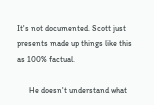It's not documented. Scott just presents made up things like this as 100% factual.

      He doesn't understand what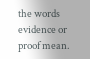the words evidence or proof mean.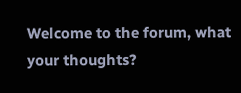Welcome to the forum, what your thoughts?